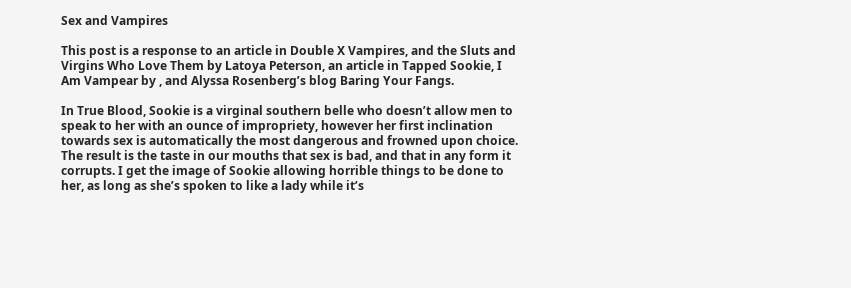Sex and Vampires

This post is a response to an article in Double X Vampires, and the Sluts and Virgins Who Love Them by Latoya Peterson, an article in Tapped Sookie, I Am Vampear by , and Alyssa Rosenberg’s blog Baring Your Fangs.

In True Blood, Sookie is a virginal southern belle who doesn’t allow men to speak to her with an ounce of impropriety, however her first inclination towards sex is automatically the most dangerous and frowned upon choice. The result is the taste in our mouths that sex is bad, and that in any form it corrupts. I get the image of Sookie allowing horrible things to be done to her, as long as she’s spoken to like a lady while it’s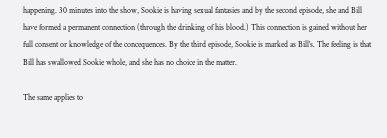happening. 30 minutes into the show, Sookie is having sexual fantasies and by the second episode, she and Bill have formed a permanent connection (through the drinking of his blood.) This connection is gained without her full consent or knowledge of the concequences. By the third episode, Sookie is marked as Bill’s. The feeling is that Bill has swallowed Sookie whole, and she has no choice in the matter.

The same applies to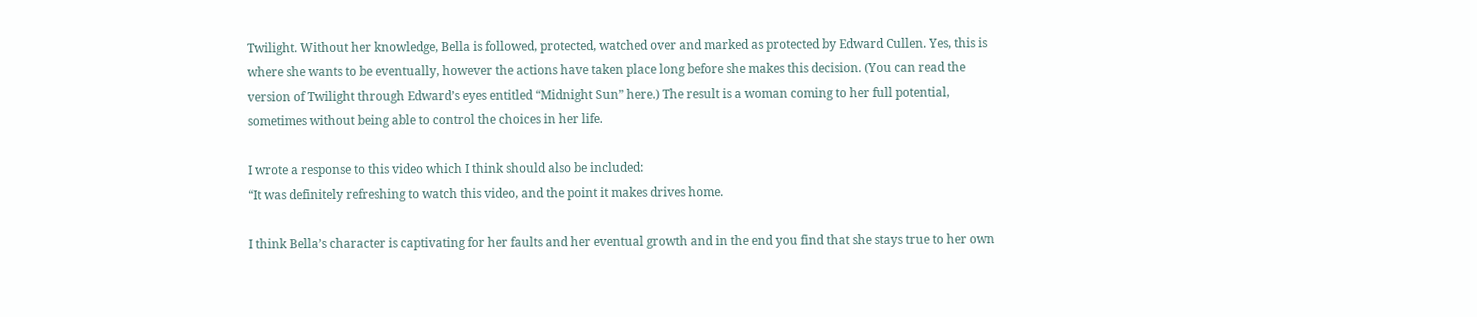Twilight. Without her knowledge, Bella is followed, protected, watched over and marked as protected by Edward Cullen. Yes, this is where she wants to be eventually, however the actions have taken place long before she makes this decision. (You can read the version of Twilight through Edward’s eyes entitled “Midnight Sun” here.) The result is a woman coming to her full potential, sometimes without being able to control the choices in her life.

I wrote a response to this video which I think should also be included:
“It was definitely refreshing to watch this video, and the point it makes drives home.

I think Bella’s character is captivating for her faults and her eventual growth and in the end you find that she stays true to her own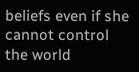beliefs even if she cannot control the world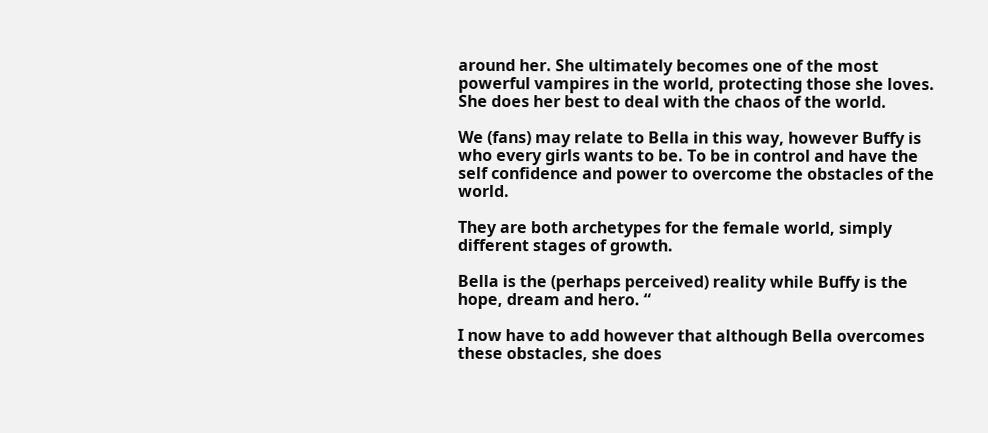around her. She ultimately becomes one of the most powerful vampires in the world, protecting those she loves. She does her best to deal with the chaos of the world.

We (fans) may relate to Bella in this way, however Buffy is who every girls wants to be. To be in control and have the self confidence and power to overcome the obstacles of the world.

They are both archetypes for the female world, simply different stages of growth.

Bella is the (perhaps perceived) reality while Buffy is the hope, dream and hero. “

I now have to add however that although Bella overcomes these obstacles, she does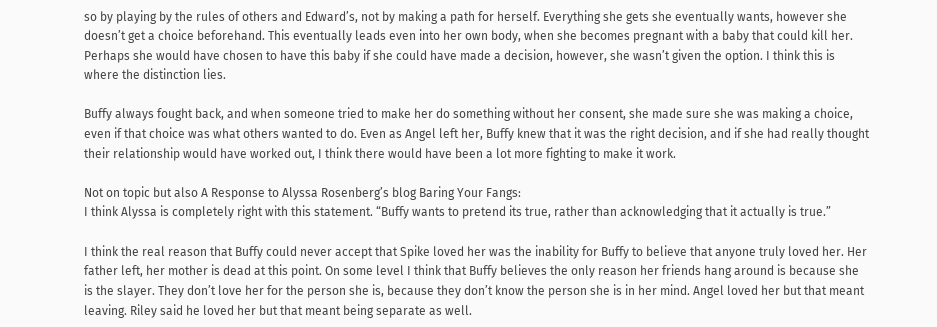so by playing by the rules of others and Edward’s, not by making a path for herself. Everything she gets she eventually wants, however she doesn’t get a choice beforehand. This eventually leads even into her own body, when she becomes pregnant with a baby that could kill her. Perhaps she would have chosen to have this baby if she could have made a decision, however, she wasn’t given the option. I think this is where the distinction lies.

Buffy always fought back, and when someone tried to make her do something without her consent, she made sure she was making a choice, even if that choice was what others wanted to do. Even as Angel left her, Buffy knew that it was the right decision, and if she had really thought their relationship would have worked out, I think there would have been a lot more fighting to make it work.

Not on topic but also A Response to Alyssa Rosenberg’s blog Baring Your Fangs:
I think Alyssa is completely right with this statement. “Buffy wants to pretend its true, rather than acknowledging that it actually is true.”

I think the real reason that Buffy could never accept that Spike loved her was the inability for Buffy to believe that anyone truly loved her. Her father left, her mother is dead at this point. On some level I think that Buffy believes the only reason her friends hang around is because she is the slayer. They don’t love her for the person she is, because they don’t know the person she is in her mind. Angel loved her but that meant leaving. Riley said he loved her but that meant being separate as well.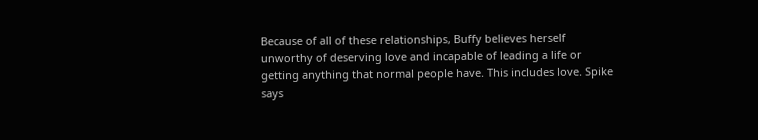Because of all of these relationships, Buffy believes herself unworthy of deserving love and incapable of leading a life or getting anything that normal people have. This includes love. Spike says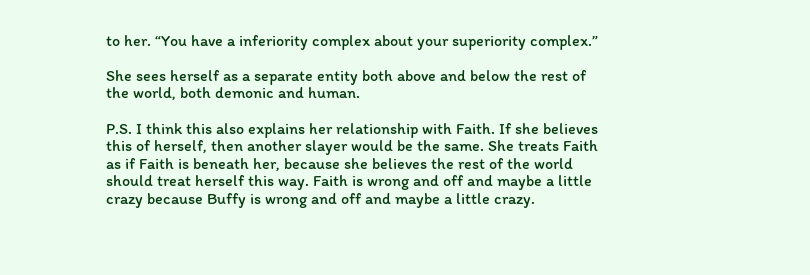to her. “You have a inferiority complex about your superiority complex.”

She sees herself as a separate entity both above and below the rest of the world, both demonic and human.

P.S. I think this also explains her relationship with Faith. If she believes this of herself, then another slayer would be the same. She treats Faith as if Faith is beneath her, because she believes the rest of the world should treat herself this way. Faith is wrong and off and maybe a little crazy because Buffy is wrong and off and maybe a little crazy.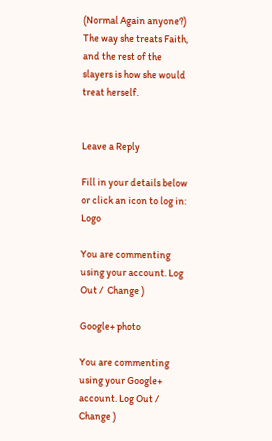(Normal Again anyone?) The way she treats Faith, and the rest of the slayers is how she would treat herself.


Leave a Reply

Fill in your details below or click an icon to log in: Logo

You are commenting using your account. Log Out /  Change )

Google+ photo

You are commenting using your Google+ account. Log Out /  Change )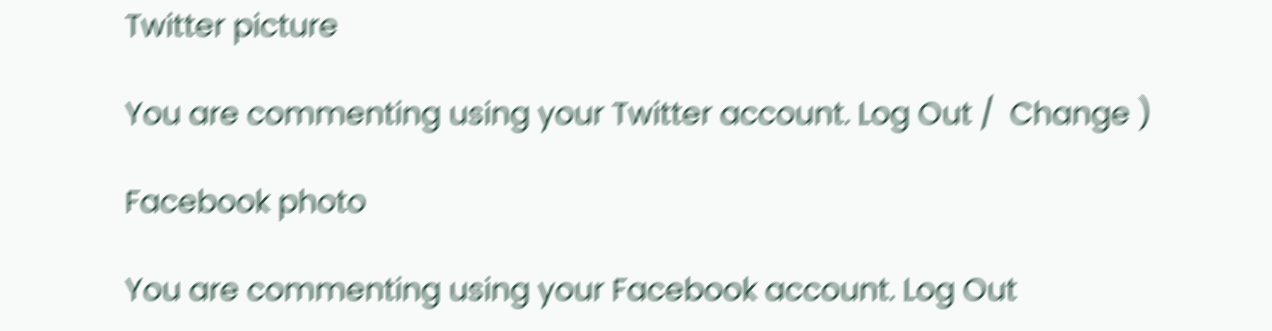Twitter picture

You are commenting using your Twitter account. Log Out /  Change )

Facebook photo

You are commenting using your Facebook account. Log Out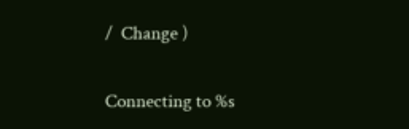/  Change )

Connecting to %s